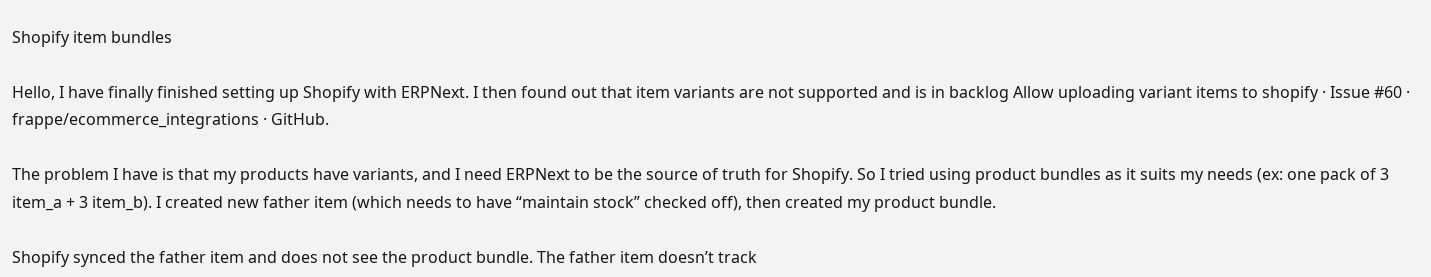Shopify item bundles

Hello, I have finally finished setting up Shopify with ERPNext. I then found out that item variants are not supported and is in backlog Allow uploading variant items to shopify · Issue #60 · frappe/ecommerce_integrations · GitHub.

The problem I have is that my products have variants, and I need ERPNext to be the source of truth for Shopify. So I tried using product bundles as it suits my needs (ex: one pack of 3 item_a + 3 item_b). I created new father item (which needs to have “maintain stock” checked off), then created my product bundle.

Shopify synced the father item and does not see the product bundle. The father item doesn’t track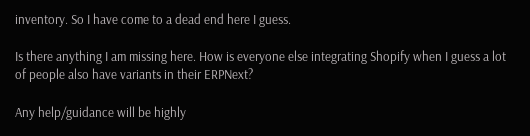inventory. So I have come to a dead end here I guess.

Is there anything I am missing here. How is everyone else integrating Shopify when I guess a lot of people also have variants in their ERPNext?

Any help/guidance will be highly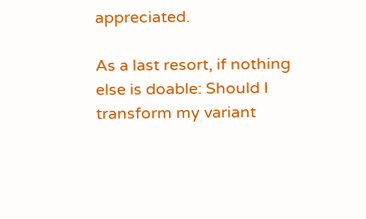appreciated.

As a last resort, if nothing else is doable: Should I transform my variant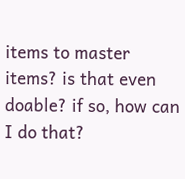items to master items? is that even doable? if so, how can I do that?